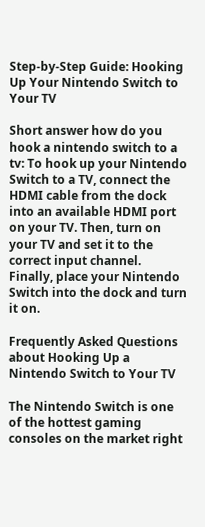Step-by-Step Guide: Hooking Up Your Nintendo Switch to Your TV

Short answer how do you hook a nintendo switch to a tv: To hook up your Nintendo Switch to a TV, connect the HDMI cable from the dock into an available HDMI port on your TV. Then, turn on your TV and set it to the correct input channel. Finally, place your Nintendo Switch into the dock and turn it on.

Frequently Asked Questions about Hooking Up a Nintendo Switch to Your TV

The Nintendo Switch is one of the hottest gaming consoles on the market right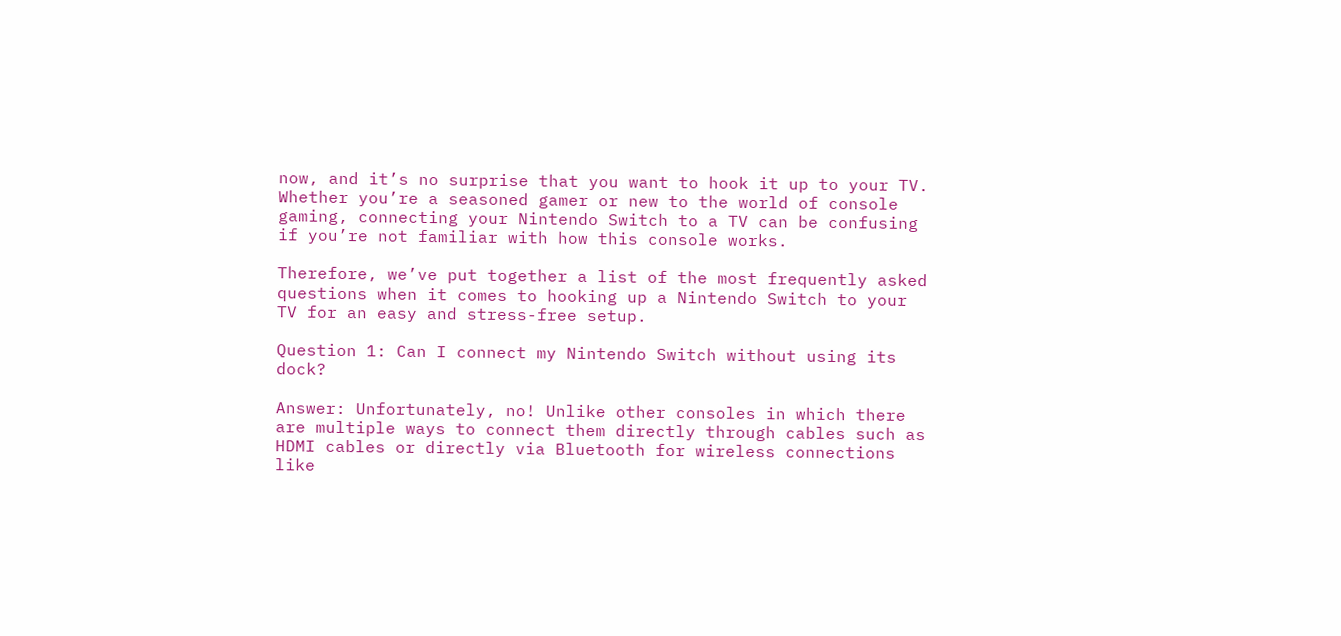now, and it’s no surprise that you want to hook it up to your TV. Whether you’re a seasoned gamer or new to the world of console gaming, connecting your Nintendo Switch to a TV can be confusing if you’re not familiar with how this console works.

Therefore, we’ve put together a list of the most frequently asked questions when it comes to hooking up a Nintendo Switch to your TV for an easy and stress-free setup.

Question 1: Can I connect my Nintendo Switch without using its dock?

Answer: Unfortunately, no! Unlike other consoles in which there are multiple ways to connect them directly through cables such as HDMI cables or directly via Bluetooth for wireless connections like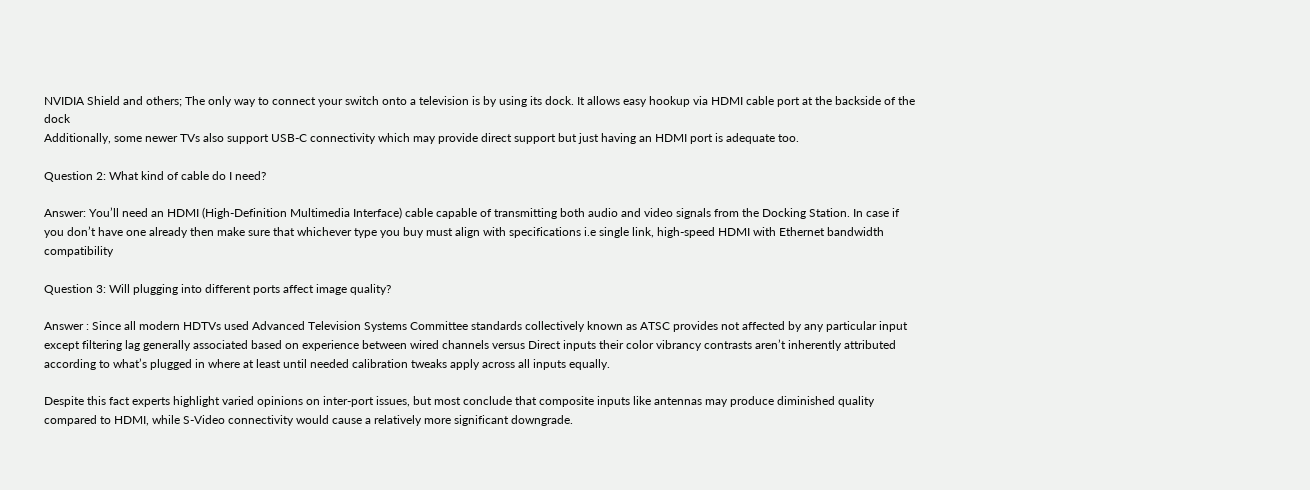NVIDIA Shield and others; The only way to connect your switch onto a television is by using its dock. It allows easy hookup via HDMI cable port at the backside of the dock
Additionally, some newer TVs also support USB-C connectivity which may provide direct support but just having an HDMI port is adequate too.

Question 2: What kind of cable do I need?

Answer: You’ll need an HDMI (High-Definition Multimedia Interface) cable capable of transmitting both audio and video signals from the Docking Station. In case if you don’t have one already then make sure that whichever type you buy must align with specifications i.e single link, high-speed HDMI with Ethernet bandwidth compatibility

Question 3: Will plugging into different ports affect image quality?

Answer : Since all modern HDTVs used Advanced Television Systems Committee standards collectively known as ATSC provides not affected by any particular input except filtering lag generally associated based on experience between wired channels versus Direct inputs their color vibrancy contrasts aren’t inherently attributed according to what’s plugged in where at least until needed calibration tweaks apply across all inputs equally.

Despite this fact experts highlight varied opinions on inter-port issues, but most conclude that composite inputs like antennas may produce diminished quality compared to HDMI, while S-Video connectivity would cause a relatively more significant downgrade.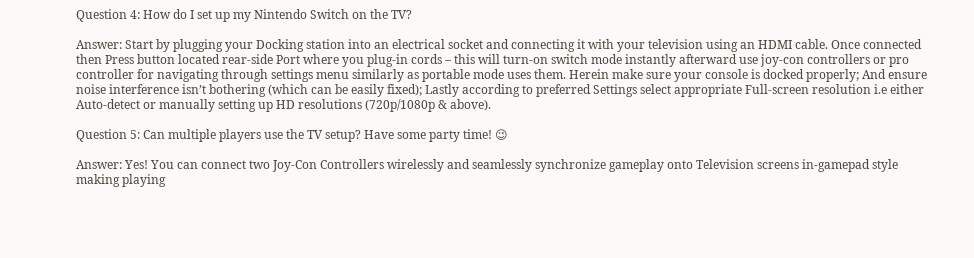Question 4: How do I set up my Nintendo Switch on the TV?

Answer: Start by plugging your Docking station into an electrical socket and connecting it with your television using an HDMI cable. Once connected then Press button located rear-side Port where you plug-in cords – this will turn-on switch mode instantly afterward use joy-con controllers or pro controller for navigating through settings menu similarly as portable mode uses them. Herein make sure your console is docked properly; And ensure noise interference isn’t bothering (which can be easily fixed); Lastly according to preferred Settings select appropriate Full-screen resolution i.e either Auto-detect or manually setting up HD resolutions (720p/1080p & above).

Question 5: Can multiple players use the TV setup? Have some party time! 😉

Answer: Yes! You can connect two Joy-Con Controllers wirelessly and seamlessly synchronize gameplay onto Television screens in-gamepad style making playing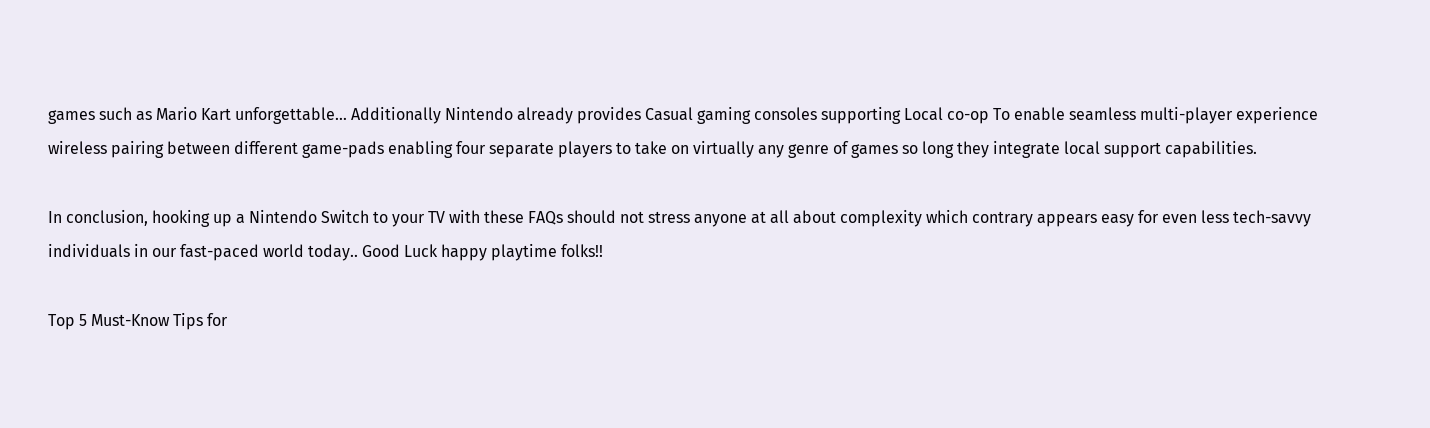games such as Mario Kart unforgettable… Additionally Nintendo already provides Casual gaming consoles supporting Local co-op To enable seamless multi-player experience wireless pairing between different game-pads enabling four separate players to take on virtually any genre of games so long they integrate local support capabilities.

In conclusion, hooking up a Nintendo Switch to your TV with these FAQs should not stress anyone at all about complexity which contrary appears easy for even less tech-savvy individuals in our fast-paced world today.. Good Luck happy playtime folks!!

Top 5 Must-Know Tips for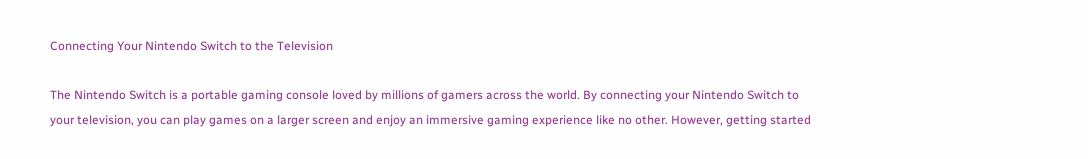Connecting Your Nintendo Switch to the Television

The Nintendo Switch is a portable gaming console loved by millions of gamers across the world. By connecting your Nintendo Switch to your television, you can play games on a larger screen and enjoy an immersive gaming experience like no other. However, getting started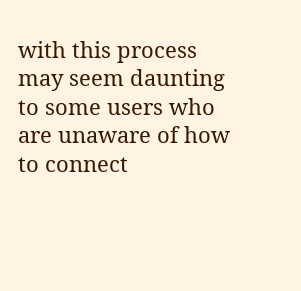with this process may seem daunting to some users who are unaware of how to connect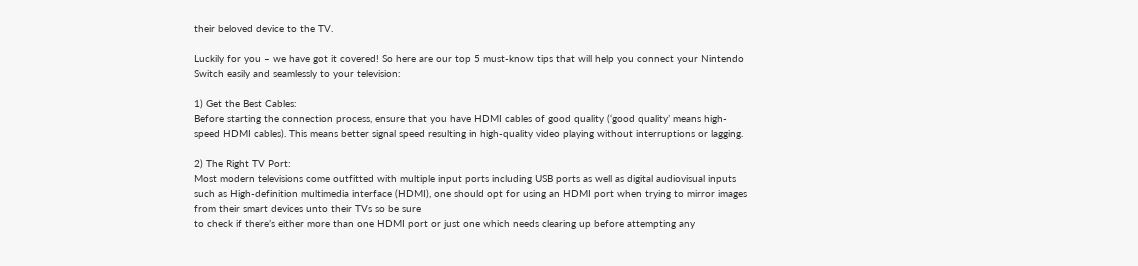their beloved device to the TV.

Luckily for you – we have got it covered! So here are our top 5 must-know tips that will help you connect your Nintendo Switch easily and seamlessly to your television:

1) Get the Best Cables:
Before starting the connection process, ensure that you have HDMI cables of good quality (‘good quality’ means high-speed HDMI cables). This means better signal speed resulting in high-quality video playing without interruptions or lagging.

2) The Right TV Port:
Most modern televisions come outfitted with multiple input ports including USB ports as well as digital audiovisual inputs such as High-definition multimedia interface (HDMI), one should opt for using an HDMI port when trying to mirror images from their smart devices unto their TVs so be sure
to check if there’s either more than one HDMI port or just one which needs clearing up before attempting any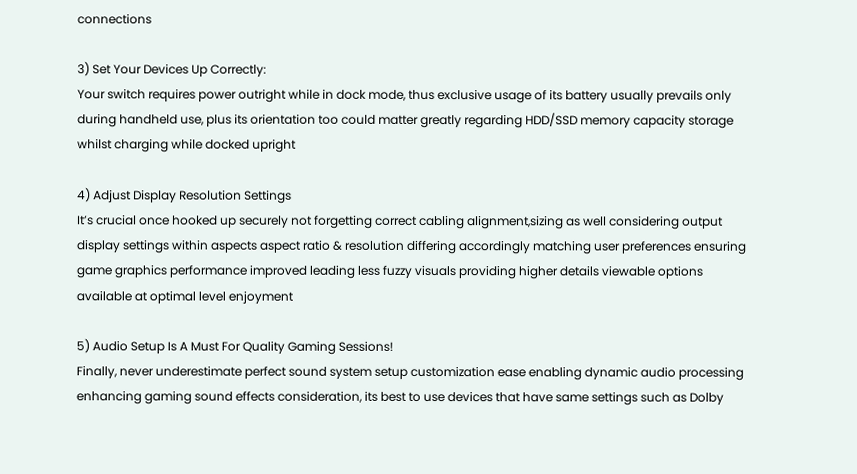connections

3) Set Your Devices Up Correctly:
Your switch requires power outright while in dock mode, thus exclusive usage of its battery usually prevails only during handheld use, plus its orientation too could matter greatly regarding HDD/SSD memory capacity storage whilst charging while docked upright

4) Adjust Display Resolution Settings
It’s crucial once hooked up securely not forgetting correct cabling alignment,sizing as well considering output display settings within aspects aspect ratio & resolution differing accordingly matching user preferences ensuring game graphics performance improved leading less fuzzy visuals providing higher details viewable options available at optimal level enjoyment

5) Audio Setup Is A Must For Quality Gaming Sessions!
Finally, never underestimate perfect sound system setup customization ease enabling dynamic audio processing enhancing gaming sound effects consideration, its best to use devices that have same settings such as Dolby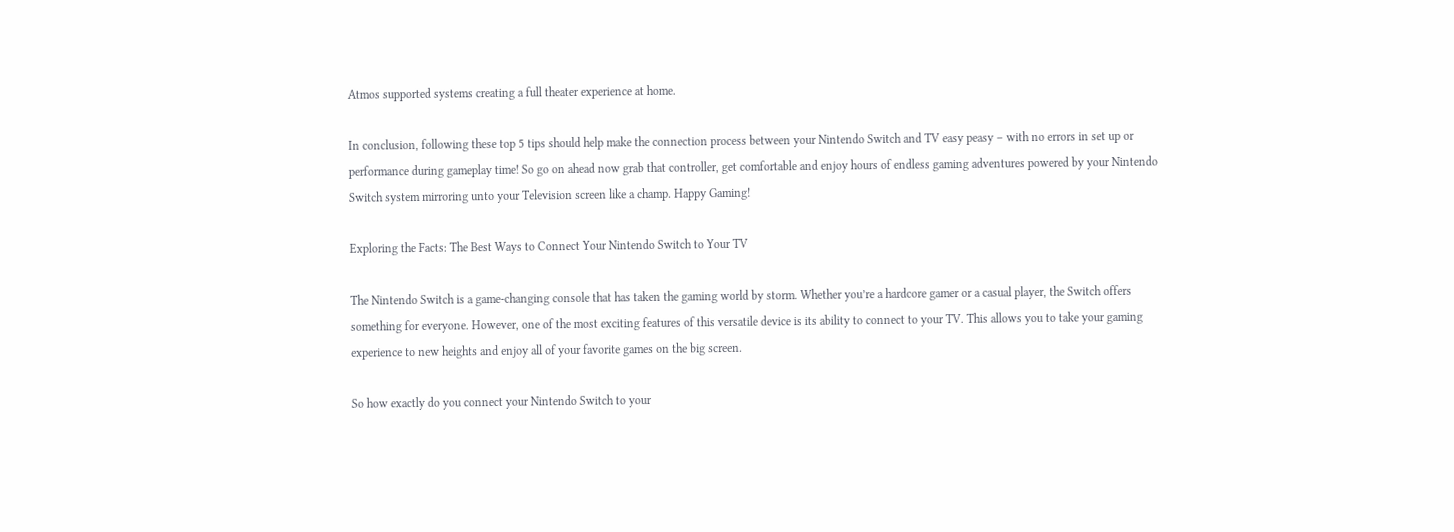Atmos supported systems creating a full theater experience at home.

In conclusion, following these top 5 tips should help make the connection process between your Nintendo Switch and TV easy peasy – with no errors in set up or performance during gameplay time! So go on ahead now grab that controller, get comfortable and enjoy hours of endless gaming adventures powered by your Nintendo Switch system mirroring unto your Television screen like a champ. Happy Gaming!

Exploring the Facts: The Best Ways to Connect Your Nintendo Switch to Your TV

The Nintendo Switch is a game-changing console that has taken the gaming world by storm. Whether you’re a hardcore gamer or a casual player, the Switch offers something for everyone. However, one of the most exciting features of this versatile device is its ability to connect to your TV. This allows you to take your gaming experience to new heights and enjoy all of your favorite games on the big screen.

So how exactly do you connect your Nintendo Switch to your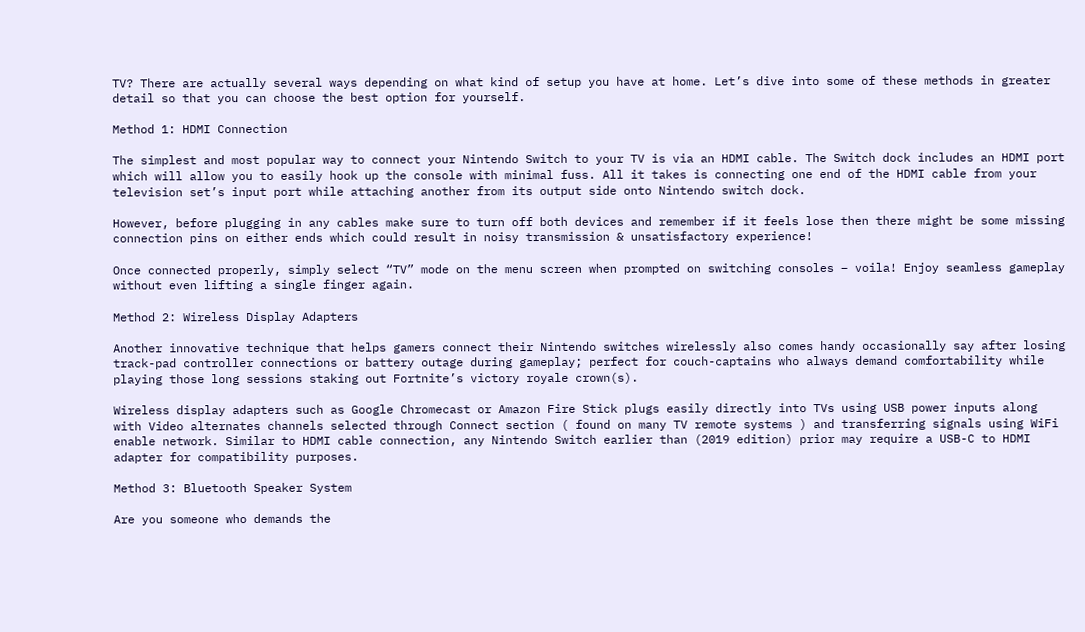TV? There are actually several ways depending on what kind of setup you have at home. Let’s dive into some of these methods in greater detail so that you can choose the best option for yourself.

Method 1: HDMI Connection

The simplest and most popular way to connect your Nintendo Switch to your TV is via an HDMI cable. The Switch dock includes an HDMI port which will allow you to easily hook up the console with minimal fuss. All it takes is connecting one end of the HDMI cable from your television set’s input port while attaching another from its output side onto Nintendo switch dock.

However, before plugging in any cables make sure to turn off both devices and remember if it feels lose then there might be some missing connection pins on either ends which could result in noisy transmission & unsatisfactory experience!

Once connected properly, simply select “TV” mode on the menu screen when prompted on switching consoles – voila! Enjoy seamless gameplay without even lifting a single finger again.

Method 2: Wireless Display Adapters

Another innovative technique that helps gamers connect their Nintendo switches wirelessly also comes handy occasionally say after losing track-pad controller connections or battery outage during gameplay; perfect for couch-captains who always demand comfortability while playing those long sessions staking out Fortnite’s victory royale crown(s).

Wireless display adapters such as Google Chromecast or Amazon Fire Stick plugs easily directly into TVs using USB power inputs along with Video alternates channels selected through Connect section ( found on many TV remote systems ) and transferring signals using WiFi enable network. Similar to HDMI cable connection, any Nintendo Switch earlier than (2019 edition) prior may require a USB-C to HDMI adapter for compatibility purposes.

Method 3: Bluetooth Speaker System

Are you someone who demands the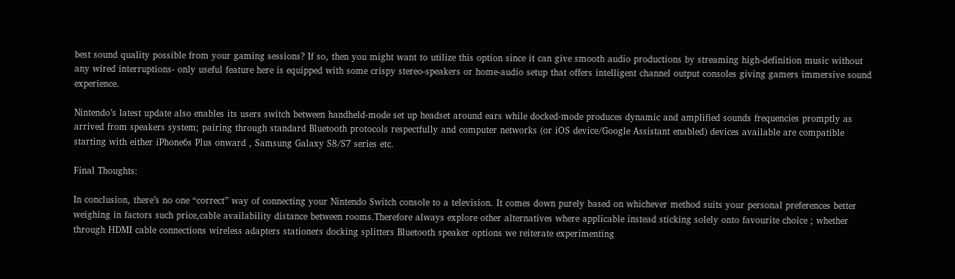best sound quality possible from your gaming sessions? If so, then you might want to utilize this option since it can give smooth audio productions by streaming high-definition music without any wired interruptions- only useful feature here is equipped with some crispy stereo-speakers or home-audio setup that offers intelligent channel output consoles giving gamers immersive sound experience.

Nintendo’s latest update also enables its users switch between handheld-mode set up headset around ears while docked-mode produces dynamic and amplified sounds frequencies promptly as arrived from speakers system; pairing through standard Bluetooth protocols respectfully and computer networks (or iOS device/Google Assistant enabled) devices available are compatible starting with either iPhone6s Plus onward , Samsung Galaxy S8/S7 series etc.

Final Thoughts:

In conclusion, there’s no one “correct” way of connecting your Nintendo Switch console to a television. It comes down purely based on whichever method suits your personal preferences better weighing in factors such price,cable availability distance between rooms.Therefore always explore other alternatives where applicable instead sticking solely onto favourite choice ; whether through HDMI cable connections wireless adapters stationers docking splitters Bluetooth speaker options we reiterate experimenting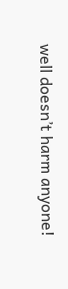well doesn’t harm anyone!